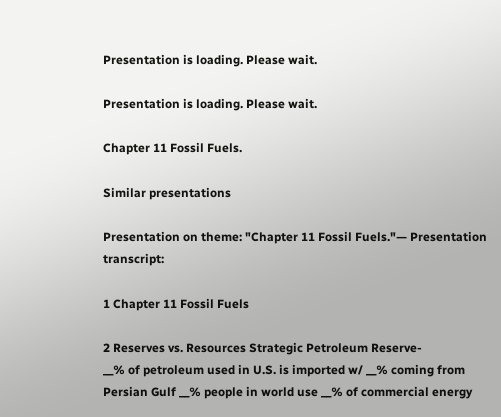Presentation is loading. Please wait.

Presentation is loading. Please wait.

Chapter 11 Fossil Fuels.

Similar presentations

Presentation on theme: "Chapter 11 Fossil Fuels."— Presentation transcript:

1 Chapter 11 Fossil Fuels

2 Reserves vs. Resources Strategic Petroleum Reserve-
__% of petroleum used in U.S. is imported w/ __% coming from Persian Gulf __% people in world use __% of commercial energy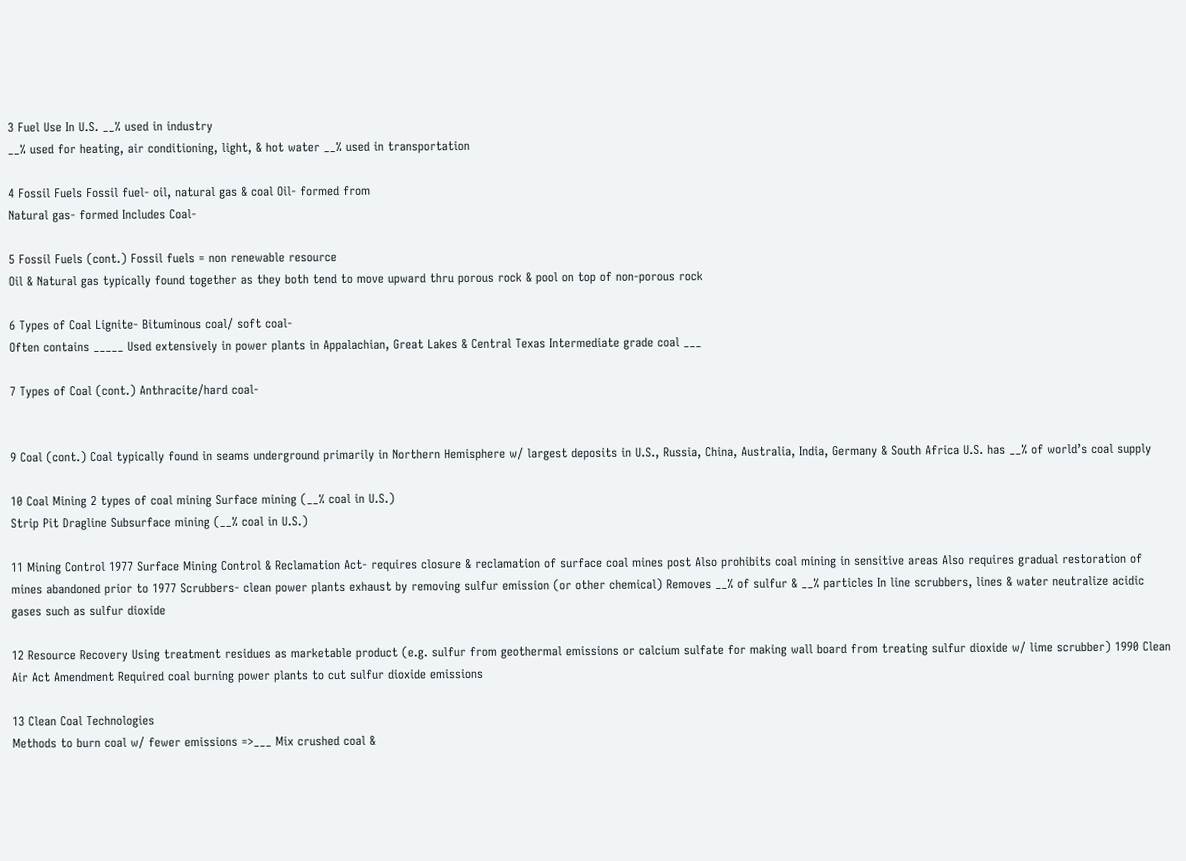3 Fuel Use In U.S. __% used in industry
__% used for heating, air conditioning, light, & hot water __% used in transportation

4 Fossil Fuels Fossil fuel- oil, natural gas & coal Oil- formed from
Natural gas- formed Includes Coal-

5 Fossil Fuels (cont.) Fossil fuels = non renewable resource
Oil & Natural gas typically found together as they both tend to move upward thru porous rock & pool on top of non-porous rock

6 Types of Coal Lignite- Bituminous coal/ soft coal-
Often contains _____ Used extensively in power plants in Appalachian, Great Lakes & Central Texas Intermediate grade coal ___

7 Types of Coal (cont.) Anthracite/hard coal-


9 Coal (cont.) Coal typically found in seams underground primarily in Northern Hemisphere w/ largest deposits in U.S., Russia, China, Australia, India, Germany & South Africa U.S. has __% of world’s coal supply

10 Coal Mining 2 types of coal mining Surface mining (__% coal in U.S.)
Strip Pit Dragline Subsurface mining (__% coal in U.S.)

11 Mining Control 1977 Surface Mining Control & Reclamation Act- requires closure & reclamation of surface coal mines post Also prohibits coal mining in sensitive areas Also requires gradual restoration of mines abandoned prior to 1977 Scrubbers- clean power plants exhaust by removing sulfur emission (or other chemical) Removes __% of sulfur & __% particles In line scrubbers, lines & water neutralize acidic gases such as sulfur dioxide

12 Resource Recovery Using treatment residues as marketable product (e.g. sulfur from geothermal emissions or calcium sulfate for making wall board from treating sulfur dioxide w/ lime scrubber) 1990 Clean Air Act Amendment Required coal burning power plants to cut sulfur dioxide emissions

13 Clean Coal Technologies
Methods to burn coal w/ fewer emissions =>___ Mix crushed coal &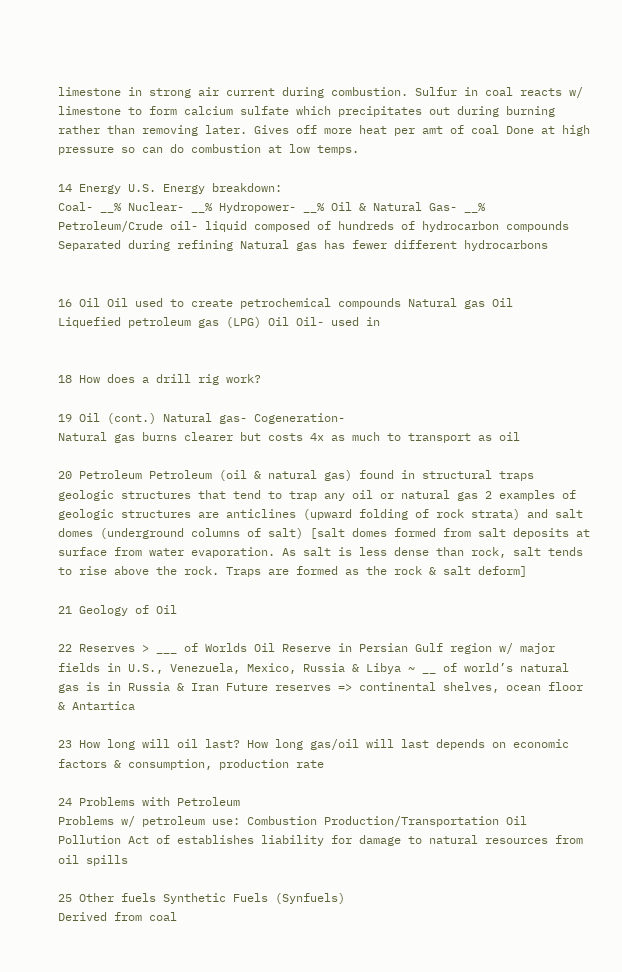limestone in strong air current during combustion. Sulfur in coal reacts w/ limestone to form calcium sulfate which precipitates out during burning rather than removing later. Gives off more heat per amt of coal Done at high pressure so can do combustion at low temps.

14 Energy U.S. Energy breakdown:
Coal- __% Nuclear- __% Hydropower- __% Oil & Natural Gas- __% Petroleum/Crude oil- liquid composed of hundreds of hydrocarbon compounds Separated during refining Natural gas has fewer different hydrocarbons


16 Oil Oil used to create petrochemical compounds Natural gas Oil
Liquefied petroleum gas (LPG) Oil Oil- used in


18 How does a drill rig work?

19 Oil (cont.) Natural gas- Cogeneration-
Natural gas burns clearer but costs 4x as much to transport as oil

20 Petroleum Petroleum (oil & natural gas) found in structural traps geologic structures that tend to trap any oil or natural gas 2 examples of geologic structures are anticlines (upward folding of rock strata) and salt domes (underground columns of salt) [salt domes formed from salt deposits at surface from water evaporation. As salt is less dense than rock, salt tends to rise above the rock. Traps are formed as the rock & salt deform]

21 Geology of Oil

22 Reserves > ___ of Worlds Oil Reserve in Persian Gulf region w/ major fields in U.S., Venezuela, Mexico, Russia & Libya ~ __ of world’s natural gas is in Russia & Iran Future reserves => continental shelves, ocean floor & Antartica

23 How long will oil last? How long gas/oil will last depends on economic factors & consumption, production rate

24 Problems with Petroleum
Problems w/ petroleum use: Combustion Production/Transportation Oil Pollution Act of establishes liability for damage to natural resources from oil spills

25 Other fuels Synthetic Fuels (Synfuels)
Derived from coal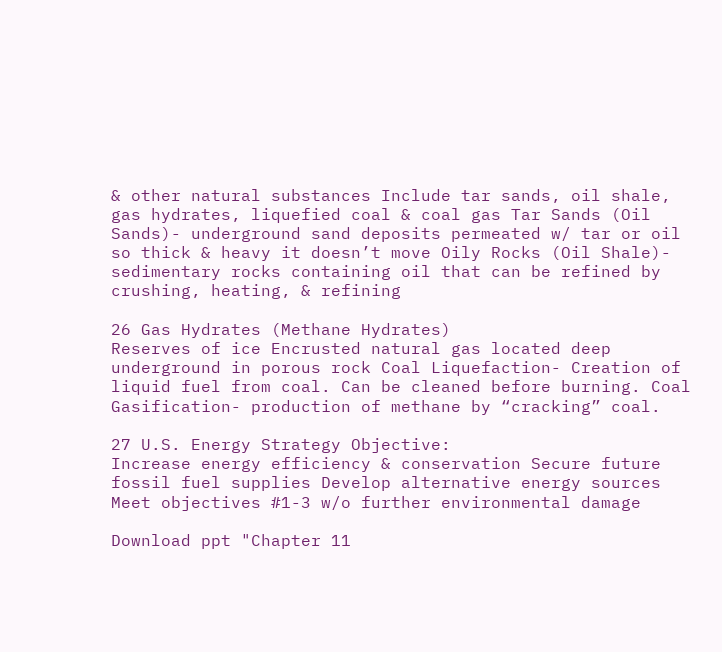& other natural substances Include tar sands, oil shale, gas hydrates, liquefied coal & coal gas Tar Sands (Oil Sands)- underground sand deposits permeated w/ tar or oil so thick & heavy it doesn’t move Oily Rocks (Oil Shale)- sedimentary rocks containing oil that can be refined by crushing, heating, & refining

26 Gas Hydrates (Methane Hydrates)
Reserves of ice Encrusted natural gas located deep underground in porous rock Coal Liquefaction- Creation of liquid fuel from coal. Can be cleaned before burning. Coal Gasification- production of methane by “cracking” coal.

27 U.S. Energy Strategy Objective:
Increase energy efficiency & conservation Secure future fossil fuel supplies Develop alternative energy sources Meet objectives #1-3 w/o further environmental damage

Download ppt "Chapter 11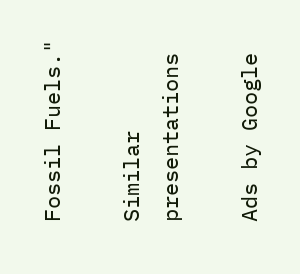Fossil Fuels."

Similar presentations

Ads by Google